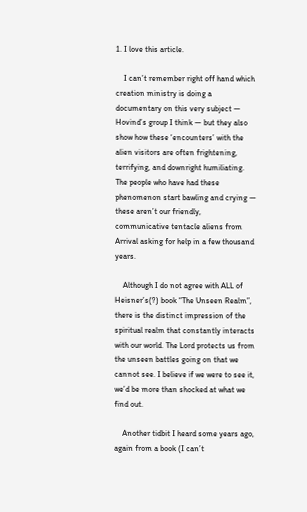1. I love this article.

    I can’t remember right off hand which creation ministry is doing a documentary on this very subject — Hovind’s group I think — but they also show how these ‘encounters’ with the alien visitors are often frightening, terrifying, and downright humiliating. The people who have had these phenomenon start bawling and crying — these aren’t our friendly, communicative tentacle aliens from Arrival asking for help in a few thousand years.

    Although I do not agree with ALL of Heisner’s(?) book “The Unseen Realm”, there is the distinct impression of the spiritual realm that constantly interacts with our world. The Lord protects us from the unseen battles going on that we cannot see. I believe if we were to see it, we’d be more than shocked at what we find out.

    Another tidbit I heard some years ago, again from a book (I can’t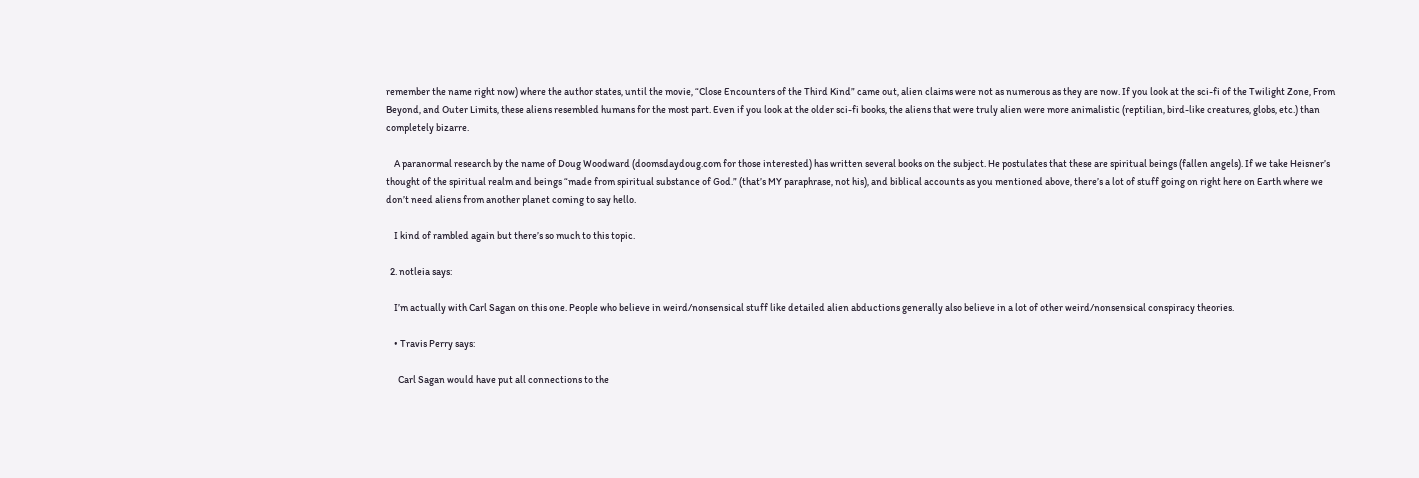remember the name right now) where the author states, until the movie, “Close Encounters of the Third Kind” came out, alien claims were not as numerous as they are now. If you look at the sci-fi of the Twilight Zone, From Beyond, and Outer Limits, these aliens resembled humans for the most part. Even if you look at the older sci-fi books, the aliens that were truly alien were more animalistic (reptilian, bird-like creatures, globs, etc.) than completely bizarre.

    A paranormal research by the name of Doug Woodward (doomsdaydoug.com for those interested) has written several books on the subject. He postulates that these are spiritual beings (fallen angels). If we take Heisner’s thought of the spiritual realm and beings “made from spiritual substance of God.” (that’s MY paraphrase, not his), and biblical accounts as you mentioned above, there’s a lot of stuff going on right here on Earth where we don’t need aliens from another planet coming to say hello.

    I kind of rambled again but there’s so much to this topic.

  2. notleia says:

    I’m actually with Carl Sagan on this one. People who believe in weird/nonsensical stuff like detailed alien abductions generally also believe in a lot of other weird/nonsensical conspiracy theories.

    • Travis Perry says:

      Carl Sagan would have put all connections to the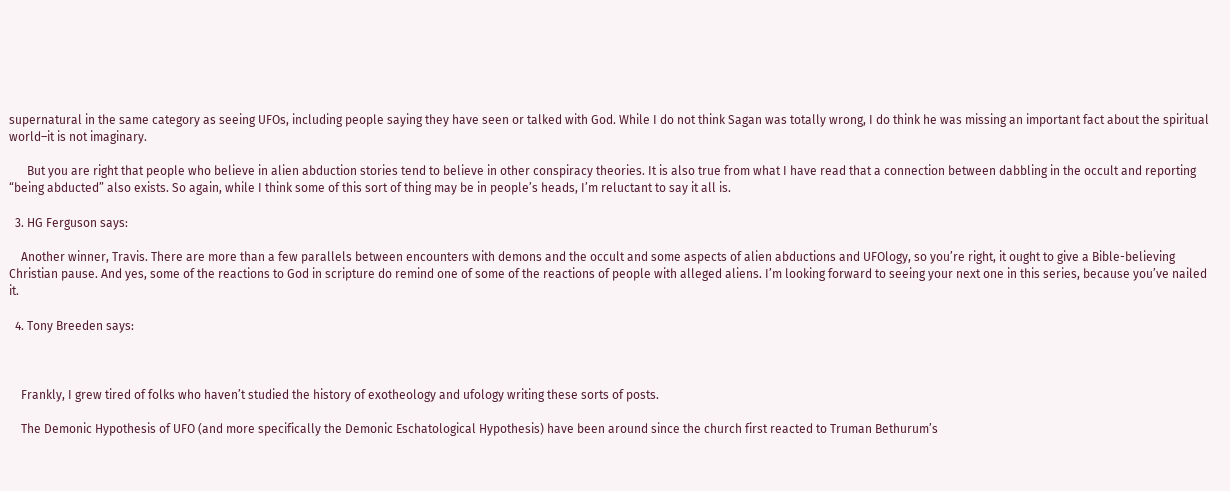supernatural in the same category as seeing UFOs, including people saying they have seen or talked with God. While I do not think Sagan was totally wrong, I do think he was missing an important fact about the spiritual world–it is not imaginary.

      But you are right that people who believe in alien abduction stories tend to believe in other conspiracy theories. It is also true from what I have read that a connection between dabbling in the occult and reporting “being abducted” also exists. So again, while I think some of this sort of thing may be in people’s heads, I’m reluctant to say it all is.

  3. HG Ferguson says:

    Another winner, Travis. There are more than a few parallels between encounters with demons and the occult and some aspects of alien abductions and UFOlogy, so you’re right, it ought to give a Bible-believing Christian pause. And yes, some of the reactions to God in scripture do remind one of some of the reactions of people with alleged aliens. I’m looking forward to seeing your next one in this series, because you’ve nailed it.

  4. Tony Breeden says:



    Frankly, I grew tired of folks who haven’t studied the history of exotheology and ufology writing these sorts of posts.

    The Demonic Hypothesis of UFO (and more specifically the Demonic Eschatological Hypothesis) have been around since the church first reacted to Truman Bethurum’s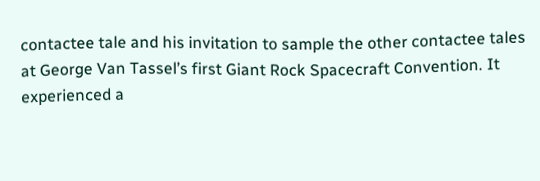contactee tale and his invitation to sample the other contactee tales at George Van Tassel’s first Giant Rock Spacecraft Convention. It experienced a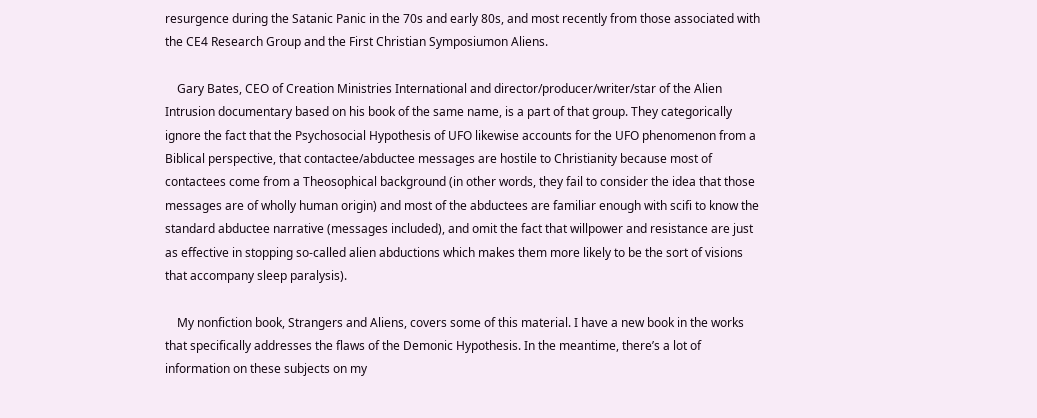resurgence during the Satanic Panic in the 70s and early 80s, and most recently from those associated with the CE4 Research Group and the First Christian Symposiumon Aliens.

    Gary Bates, CEO of Creation Ministries International and director/producer/writer/star of the Alien Intrusion documentary based on his book of the same name, is a part of that group. They categorically ignore the fact that the Psychosocial Hypothesis of UFO likewise accounts for the UFO phenomenon from a Biblical perspective, that contactee/abductee messages are hostile to Christianity because most of contactees come from a Theosophical background (in other words, they fail to consider the idea that those messages are of wholly human origin) and most of the abductees are familiar enough with scifi to know the standard abductee narrative (messages included), and omit the fact that willpower and resistance are just as effective in stopping so-called alien abductions which makes them more likely to be the sort of visions that accompany sleep paralysis).

    My nonfiction book, Strangers and Aliens, covers some of this material. I have a new book in the works that specifically addresses the flaws of the Demonic Hypothesis. In the meantime, there’s a lot of information on these subjects on my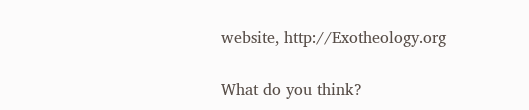website, http://Exotheology.org

What do you think?